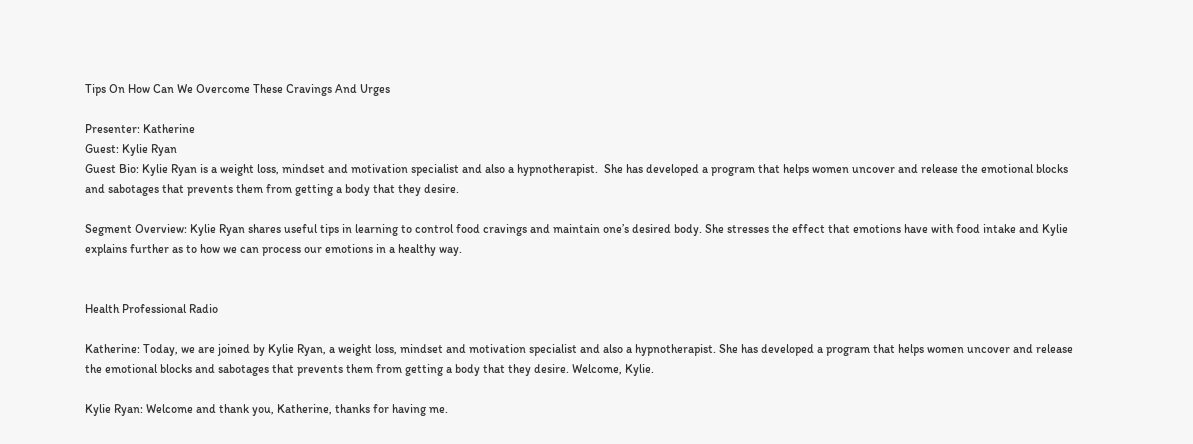Tips On How Can We Overcome These Cravings And Urges

Presenter: Katherine
Guest: Kylie Ryan
Guest Bio: Kylie Ryan is a weight loss, mindset and motivation specialist and also a hypnotherapist.  She has developed a program that helps women uncover and release the emotional blocks and sabotages that prevents them from getting a body that they desire.

Segment Overview: Kylie Ryan shares useful tips in learning to control food cravings and maintain one’s desired body. She stresses the effect that emotions have with food intake and Kylie explains further as to how we can process our emotions in a healthy way.


Health Professional Radio

Katherine: Today, we are joined by Kylie Ryan, a weight loss, mindset and motivation specialist and also a hypnotherapist. She has developed a program that helps women uncover and release the emotional blocks and sabotages that prevents them from getting a body that they desire. Welcome, Kylie.

Kylie Ryan: Welcome and thank you, Katherine, thanks for having me.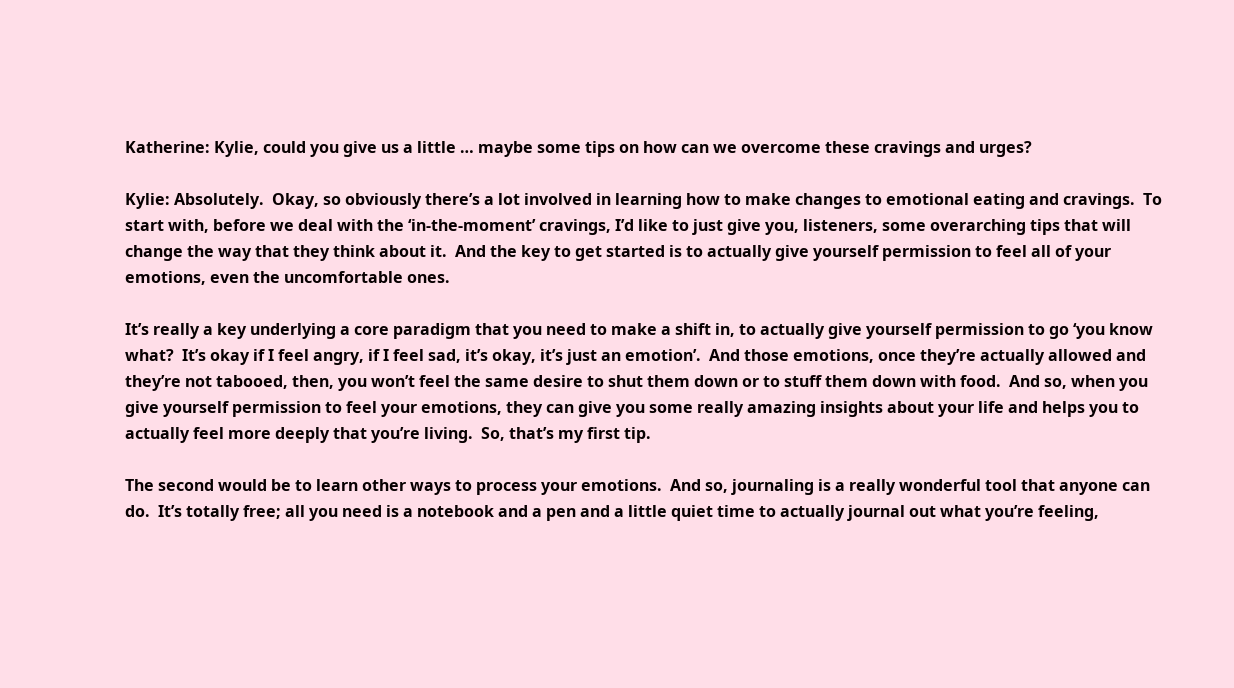Katherine: Kylie, could you give us a little … maybe some tips on how can we overcome these cravings and urges?

Kylie: Absolutely.  Okay, so obviously there’s a lot involved in learning how to make changes to emotional eating and cravings.  To start with, before we deal with the ‘in-the-moment’ cravings, I’d like to just give you, listeners, some overarching tips that will change the way that they think about it.  And the key to get started is to actually give yourself permission to feel all of your emotions, even the uncomfortable ones.

It’s really a key underlying a core paradigm that you need to make a shift in, to actually give yourself permission to go ‘you know what?  It’s okay if I feel angry, if I feel sad, it’s okay, it’s just an emotion’.  And those emotions, once they’re actually allowed and they’re not tabooed, then, you won’t feel the same desire to shut them down or to stuff them down with food.  And so, when you give yourself permission to feel your emotions, they can give you some really amazing insights about your life and helps you to actually feel more deeply that you’re living.  So, that’s my first tip.

The second would be to learn other ways to process your emotions.  And so, journaling is a really wonderful tool that anyone can do.  It’s totally free; all you need is a notebook and a pen and a little quiet time to actually journal out what you’re feeling,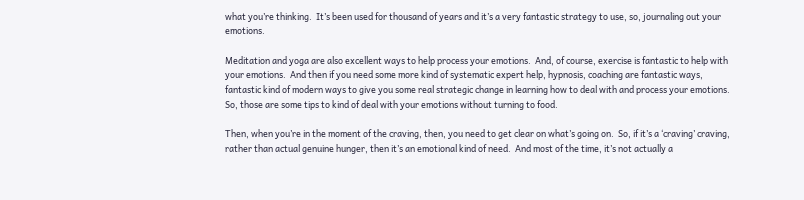what you’re thinking.  It’s been used for thousand of years and it’s a very fantastic strategy to use, so, journaling out your emotions.

Meditation and yoga are also excellent ways to help process your emotions.  And, of course, exercise is fantastic to help with your emotions.  And then if you need some more kind of systematic expert help, hypnosis, coaching are fantastic ways, fantastic kind of modern ways to give you some real strategic change in learning how to deal with and process your emotions.  So, those are some tips to kind of deal with your emotions without turning to food.

Then, when you’re in the moment of the craving, then, you need to get clear on what’s going on.  So, if it’s a ‘craving’ craving, rather than actual genuine hunger, then it’s an emotional kind of need.  And most of the time, it’s not actually a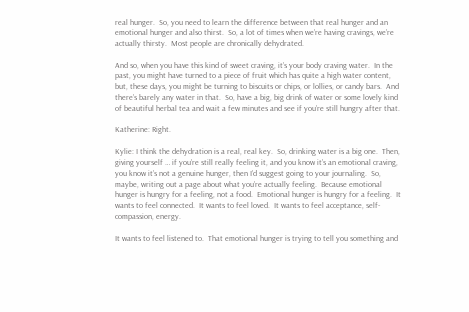real hunger.  So, you need to learn the difference between that real hunger and an emotional hunger and also thirst.  So, a lot of times when we’re having cravings, we’re actually thirsty.  Most people are chronically dehydrated.

And so, when you have this kind of sweet craving, it’s your body craving water.  In the past, you might have turned to a piece of fruit which has quite a high water content, but, these days, you might be turning to biscuits or chips, or lollies, or candy bars.  And there’s barely any water in that.  So, have a big, big drink of water or some lovely kind of beautiful herbal tea and wait a few minutes and see if you’re still hungry after that.

Katherine: Right.

Kylie: I think the dehydration is a real, real key.  So, drinking water is a big one.  Then, giving yourself … if you’re still really feeling it, and you know it’s an emotional craving, you know it’s not a genuine hunger, then I’d suggest going to your journaling.  So, maybe, writing out a page about what you’re actually feeling.  Because emotional hunger is hungry for a feeling, not a food.  Emotional hunger is hungry for a feeling.  It wants to feel connected.  It wants to feel loved.  It wants to feel acceptance, self-compassion, energy.

It wants to feel listened to.  That emotional hunger is trying to tell you something and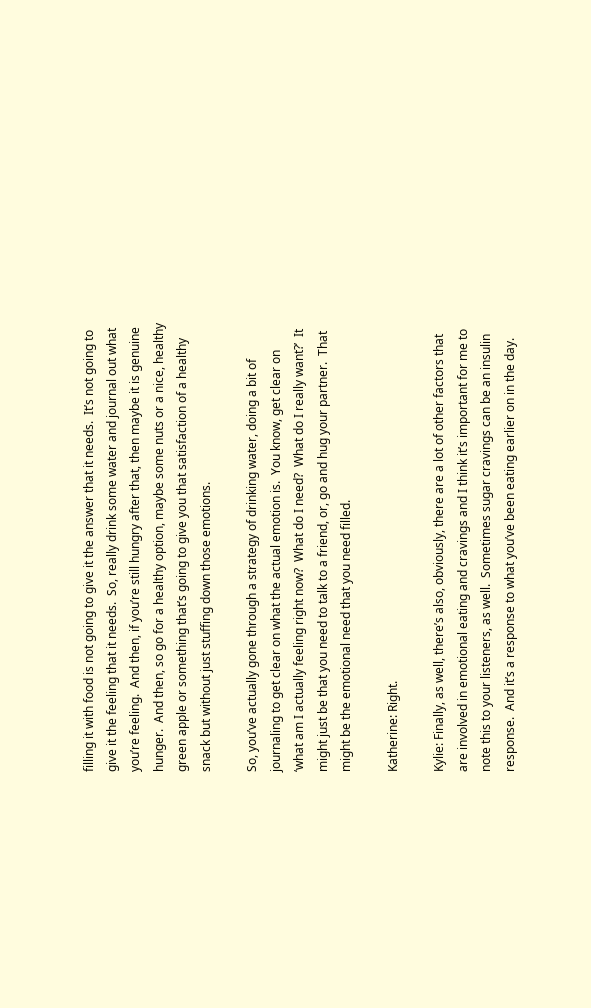filling it with food is not going to give it the answer that it needs.  It’s not going to give it the feeling that it needs.  So, really drink some water and journal out what you’re feeling.  And then, if you’re still hungry after that, then maybe it is genuine hunger.  And then, so go for a healthy option, maybe some nuts or a nice, healthy green apple or something that’s going to give you that satisfaction of a healthy snack but without just stuffing down those emotions.

So, you’ve actually gone through a strategy of drinking water, doing a bit of journaling to get clear on what the actual emotion is.  You know, get clear on ‘what am I actually feeling right now?  What do I need?  What do I really want?’  It might just be that you need to talk to a friend, or, go and hug your partner.  That might be the emotional need that you need filled.

Katherine: Right.

Kylie: Finally, as well, there’s also, obviously, there are a lot of other factors that are involved in emotional eating and cravings and I think it’s important for me to note this to your listeners, as well.  Sometimes sugar cravings can be an insulin response.  And it’s a response to what you’ve been eating earlier on in the day.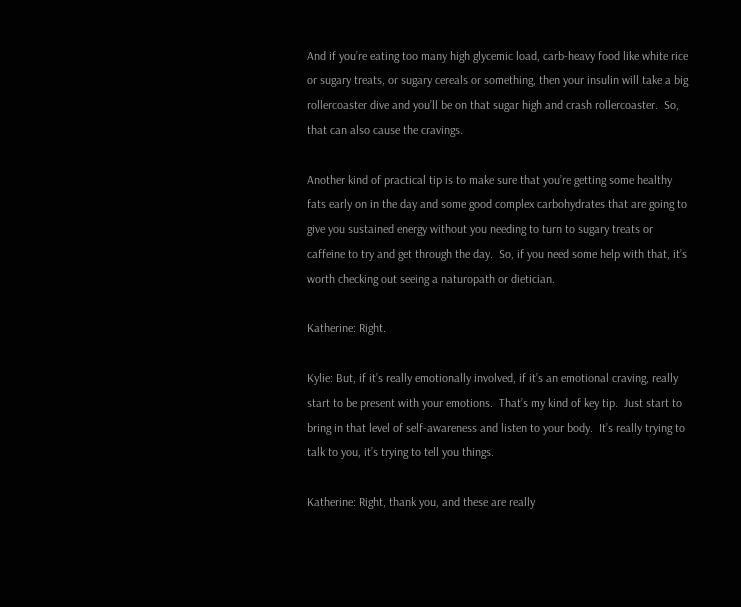And if you’re eating too many high glycemic load, carb-heavy food like white rice or sugary treats, or sugary cereals or something, then your insulin will take a big rollercoaster dive and you’ll be on that sugar high and crash rollercoaster.  So, that can also cause the cravings.

Another kind of practical tip is to make sure that you’re getting some healthy fats early on in the day and some good complex carbohydrates that are going to give you sustained energy without you needing to turn to sugary treats or caffeine to try and get through the day.  So, if you need some help with that, it’s worth checking out seeing a naturopath or dietician.

Katherine: Right.

Kylie: But, if it’s really emotionally involved, if it’s an emotional craving, really start to be present with your emotions.  That’s my kind of key tip.  Just start to bring in that level of self-awareness and listen to your body.  It’s really trying to talk to you, it’s trying to tell you things.

Katherine: Right, thank you, and these are really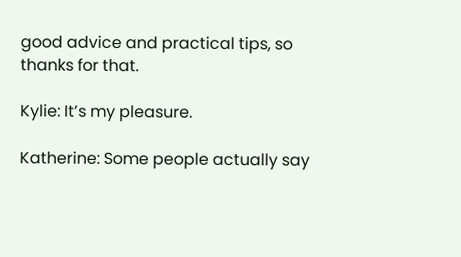good advice and practical tips, so thanks for that.

Kylie: It’s my pleasure.

Katherine: Some people actually say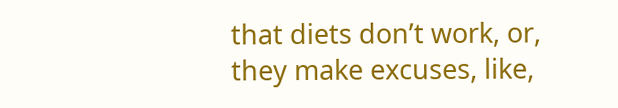that diets don’t work, or, they make excuses, like,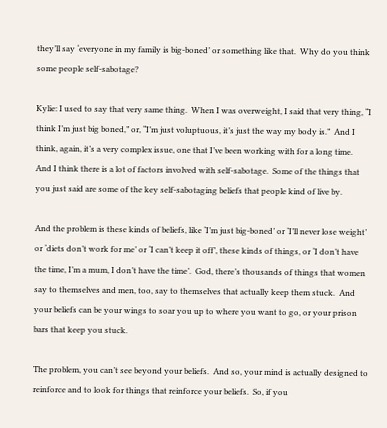they’ll say ‘everyone in my family is big-boned’ or something like that.  Why do you think some people self-sabotage?

Kylie: I used to say that very same thing.  When I was overweight, I said that very thing, “I think I’m just big boned,” or, “I’m just voluptuous, it’s just the way my body is.”  And I think, again, it’s a very complex issue, one that I’ve been working with for a long time.  And I think there is a lot of factors involved with self-sabotage.  Some of the things that you just said are some of the key self-sabotaging beliefs that people kind of live by.

And the problem is these kinds of beliefs, like ‘I’m just big-boned’ or ‘I’ll never lose weight’ or ‘diets don’t work for me’ or ‘I can’t keep it off’, these kinds of things, or ‘I don’t have the time, I’m a mum, I don’t have the time’.  God, there’s thousands of things that women say to themselves and men, too, say to themselves that actually keep them stuck.  And your beliefs can be your wings to soar you up to where you want to go, or your prison bars that keep you stuck.

The problem, you can’t see beyond your beliefs.  And so, your mind is actually designed to reinforce and to look for things that reinforce your beliefs.  So, if you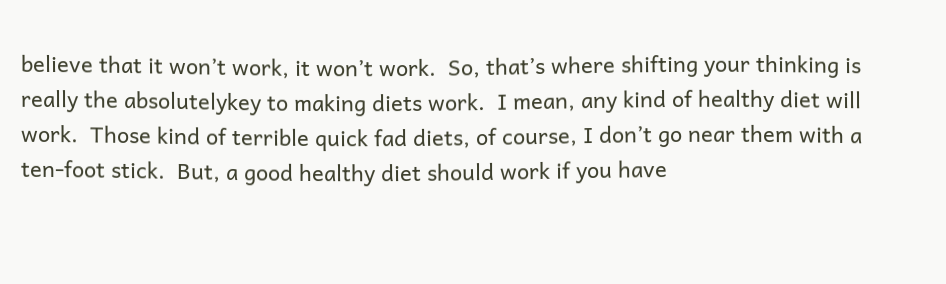believe that it won’t work, it won’t work.  So, that’s where shifting your thinking is really the absolutelykey to making diets work.  I mean, any kind of healthy diet will work.  Those kind of terrible quick fad diets, of course, I don’t go near them with a ten-foot stick.  But, a good healthy diet should work if you have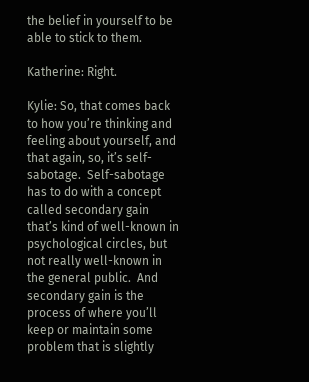the belief in yourself to be able to stick to them.

Katherine: Right.

Kylie: So, that comes back to how you’re thinking and feeling about yourself, and that again, so, it’s self-sabotage.  Self-sabotage has to do with a concept called secondary gain that’s kind of well-known in psychological circles, but not really well-known in the general public.  And secondary gain is the process of where you’ll keep or maintain some problem that is slightly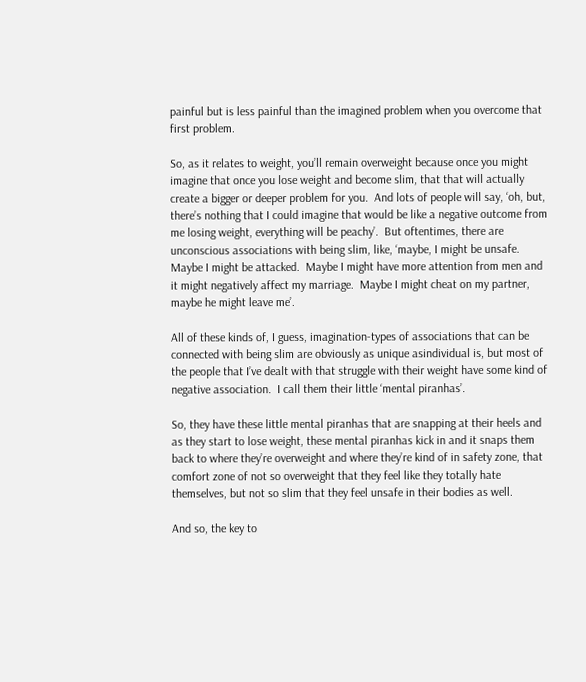painful but is less painful than the imagined problem when you overcome that first problem.

So, as it relates to weight, you’ll remain overweight because once you might imagine that once you lose weight and become slim, that that will actually create a bigger or deeper problem for you.  And lots of people will say, ‘oh, but, there’s nothing that I could imagine that would be like a negative outcome from me losing weight, everything will be peachy’.  But oftentimes, there are unconscious associations with being slim, like, ‘maybe, I might be unsafe.  Maybe I might be attacked.  Maybe I might have more attention from men and it might negatively affect my marriage.  Maybe I might cheat on my partner, maybe he might leave me’.

All of these kinds of, I guess, imagination-types of associations that can be connected with being slim are obviously as unique asindividual is, but most of the people that I’ve dealt with that struggle with their weight have some kind of negative association.  I call them their little ‘mental piranhas’.

So, they have these little mental piranhas that are snapping at their heels and as they start to lose weight, these mental piranhas kick in and it snaps them back to where they’re overweight and where they’re kind of in safety zone, that comfort zone of not so overweight that they feel like they totally hate themselves, but not so slim that they feel unsafe in their bodies as well.

And so, the key to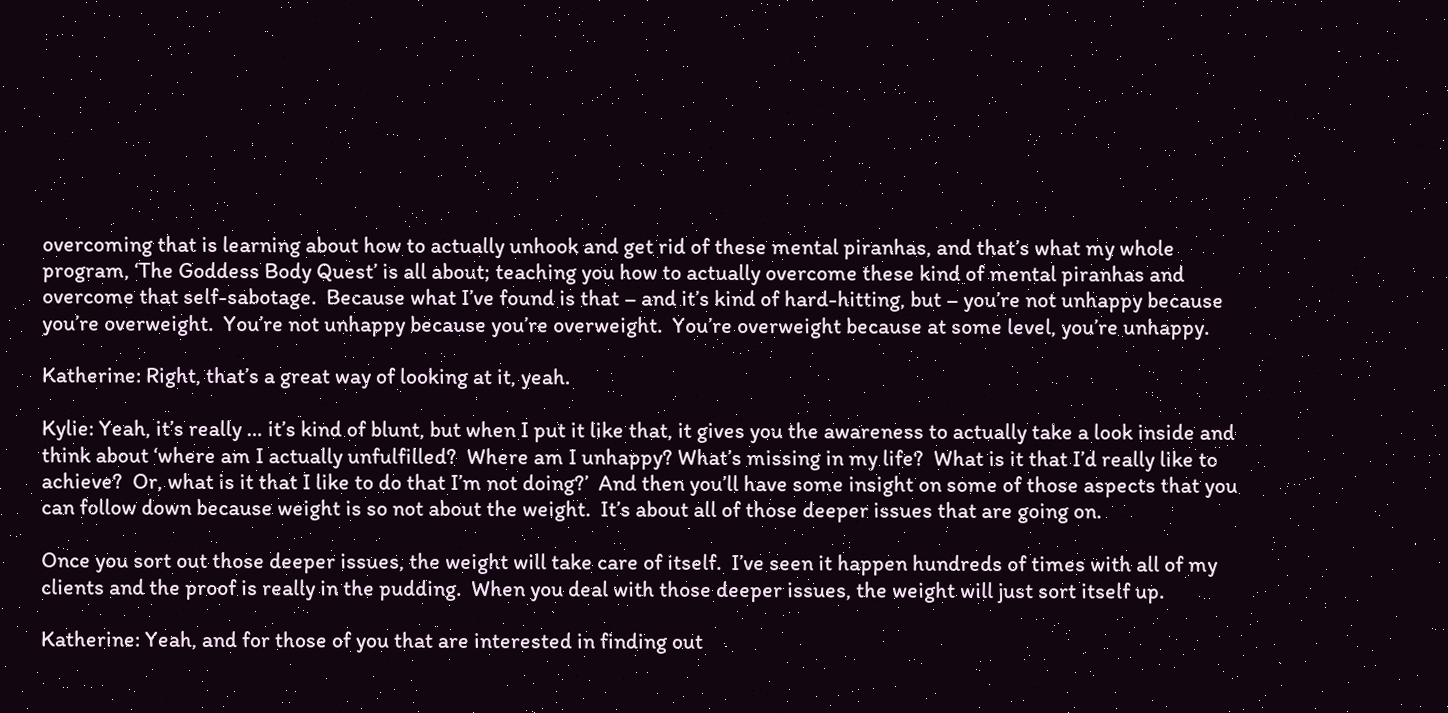overcoming that is learning about how to actually unhook and get rid of these mental piranhas, and that’s what my whole program, ‘The Goddess Body Quest’ is all about; teaching you how to actually overcome these kind of mental piranhas and overcome that self-sabotage.  Because what I’ve found is that – and it’s kind of hard-hitting, but – you’re not unhappy because you’re overweight.  You’re not unhappy because you’re overweight.  You’re overweight because at some level, you’re unhappy.

Katherine: Right, that’s a great way of looking at it, yeah.

Kylie: Yeah, it’s really … it’s kind of blunt, but when I put it like that, it gives you the awareness to actually take a look inside and think about ‘where am I actually unfulfilled?  Where am I unhappy? What’s missing in my life?  What is it that I’d really like to achieve?  Or, what is it that I like to do that I’m not doing?’  And then you’ll have some insight on some of those aspects that you can follow down because weight is so not about the weight.  It’s about all of those deeper issues that are going on.

Once you sort out those deeper issues, the weight will take care of itself.  I’ve seen it happen hundreds of times with all of my clients and the proof is really in the pudding.  When you deal with those deeper issues, the weight will just sort itself up.

Katherine: Yeah, and for those of you that are interested in finding out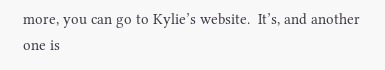more, you can go to Kylie’s website.  It’s, and another one is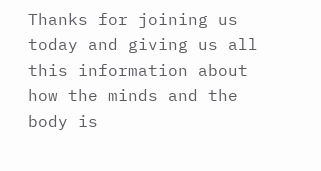Thanks for joining us today and giving us all this information about how the minds and the body is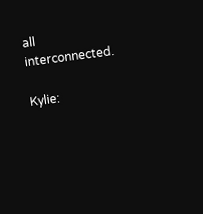all interconnected.

Kylie: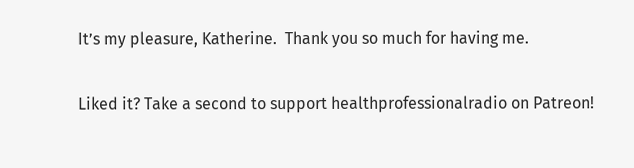It’s my pleasure, Katherine.  Thank you so much for having me.

Liked it? Take a second to support healthprofessionalradio on Patreon!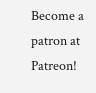Become a patron at Patreon!